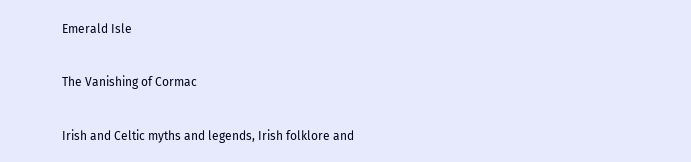Emerald Isle

The Vanishing of Cormac

Irish and Celtic myths and legends, Irish folklore and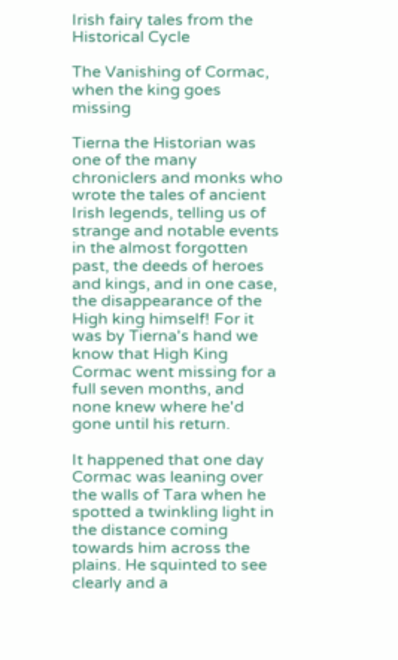Irish fairy tales from the Historical Cycle

The Vanishing of Cormac, when the king goes missing

Tierna the Historian was one of the many chroniclers and monks who wrote the tales of ancient Irish legends, telling us of strange and notable events in the almost forgotten past, the deeds of heroes and kings, and in one case, the disappearance of the High king himself! For it was by Tierna's hand we know that High King Cormac went missing for a full seven months, and none knew where he'd gone until his return.

It happened that one day Cormac was leaning over the walls of Tara when he spotted a twinkling light in the distance coming towards him across the plains. He squinted to see clearly and a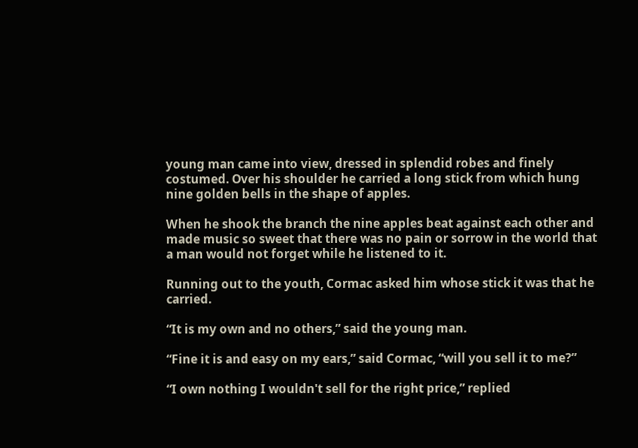young man came into view, dressed in splendid robes and finely costumed. Over his shoulder he carried a long stick from which hung nine golden bells in the shape of apples.

When he shook the branch the nine apples beat against each other and made music so sweet that there was no pain or sorrow in the world that a man would not forget while he listened to it.

Running out to the youth, Cormac asked him whose stick it was that he carried.

“It is my own and no others,” said the young man.

“Fine it is and easy on my ears,” said Cormac, “will you sell it to me?”

“I own nothing I wouldn't sell for the right price,” replied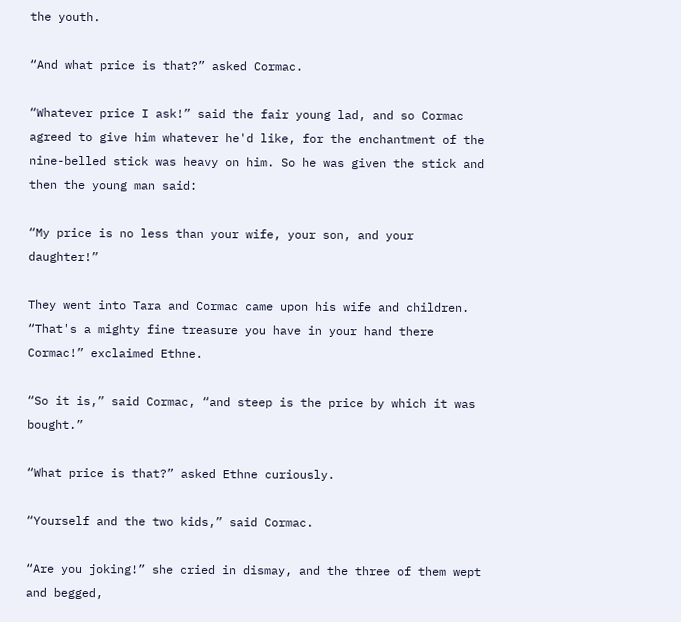the youth.

“And what price is that?” asked Cormac.

“Whatever price I ask!” said the fair young lad, and so Cormac agreed to give him whatever he'd like, for the enchantment of the nine-belled stick was heavy on him. So he was given the stick and then the young man said:

“My price is no less than your wife, your son, and your daughter!”

They went into Tara and Cormac came upon his wife and children. “That's a mighty fine treasure you have in your hand there Cormac!” exclaimed Ethne.

“So it is,” said Cormac, “and steep is the price by which it was bought.”

“What price is that?” asked Ethne curiously.

“Yourself and the two kids,” said Cormac.

“Are you joking!” she cried in dismay, and the three of them wept and begged,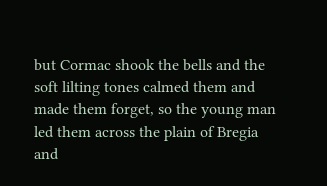but Cormac shook the bells and the soft lilting tones calmed them and made them forget, so the young man led them across the plain of Bregia and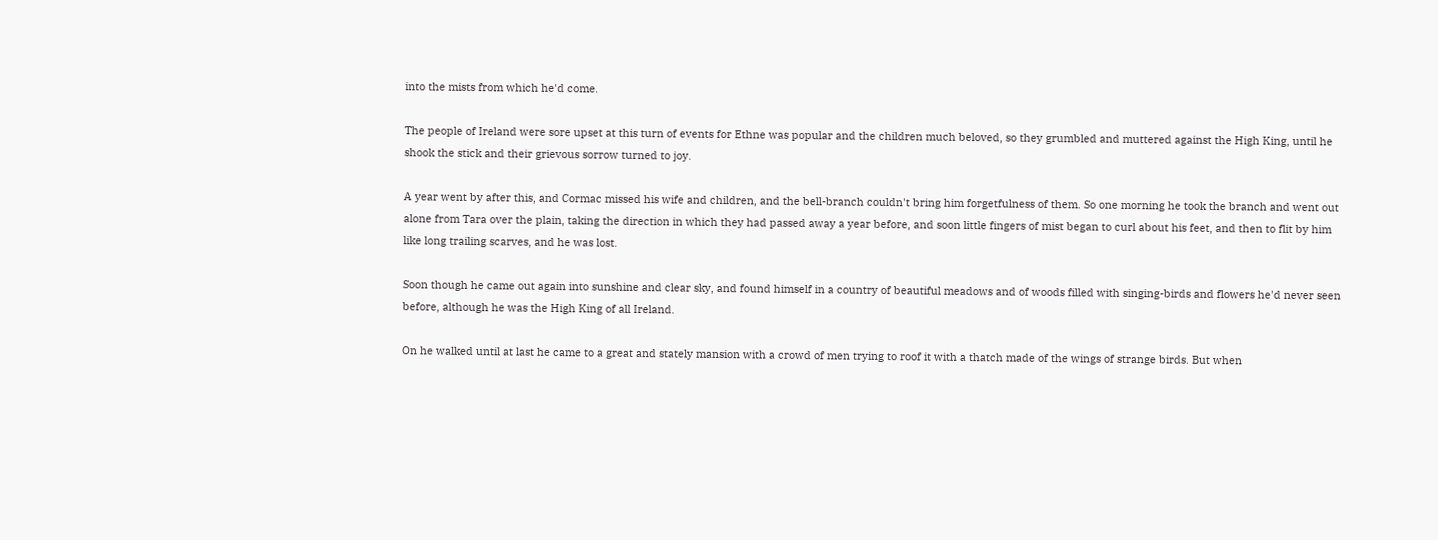into the mists from which he'd come.

The people of Ireland were sore upset at this turn of events for Ethne was popular and the children much beloved, so they grumbled and muttered against the High King, until he shook the stick and their grievous sorrow turned to joy.

A year went by after this, and Cormac missed his wife and children, and the bell-branch couldn't bring him forgetfulness of them. So one morning he took the branch and went out alone from Tara over the plain, taking the direction in which they had passed away a year before, and soon little fingers of mist began to curl about his feet, and then to flit by him like long trailing scarves, and he was lost.

Soon though he came out again into sunshine and clear sky, and found himself in a country of beautiful meadows and of woods filled with singing-birds and flowers he'd never seen before, although he was the High King of all Ireland.

On he walked until at last he came to a great and stately mansion with a crowd of men trying to roof it with a thatch made of the wings of strange birds. But when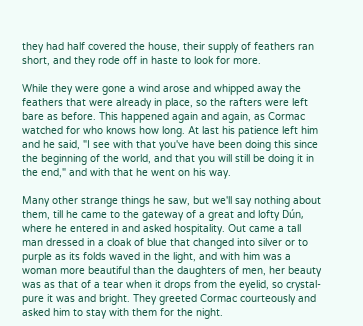they had half covered the house, their supply of feathers ran short, and they rode off in haste to look for more.

While they were gone a wind arose and whipped away the feathers that were already in place, so the rafters were left bare as before. This happened again and again, as Cormac watched for who knows how long. At last his patience left him and he said, "I see with that you've have been doing this since the beginning of the world, and that you will still be doing it in the end," and with that he went on his way.

Many other strange things he saw, but we'll say nothing about them, till he came to the gateway of a great and lofty Dún, where he entered in and asked hospitality. Out came a tall man dressed in a cloak of blue that changed into silver or to purple as its folds waved in the light, and with him was a woman more beautiful than the daughters of men, her beauty was as that of a tear when it drops from the eyelid, so crystal-pure it was and bright. They greeted Cormac courteously and asked him to stay with them for the night.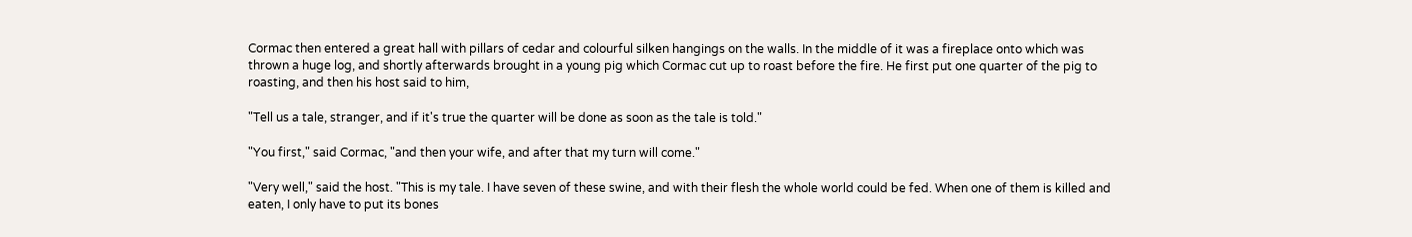Cormac then entered a great hall with pillars of cedar and colourful silken hangings on the walls. In the middle of it was a fireplace onto which was thrown a huge log, and shortly afterwards brought in a young pig which Cormac cut up to roast before the fire. He first put one quarter of the pig to roasting, and then his host said to him,

"Tell us a tale, stranger, and if it's true the quarter will be done as soon as the tale is told."

"You first," said Cormac, "and then your wife, and after that my turn will come."

"Very well," said the host. "This is my tale. I have seven of these swine, and with their flesh the whole world could be fed. When one of them is killed and eaten, I only have to put its bones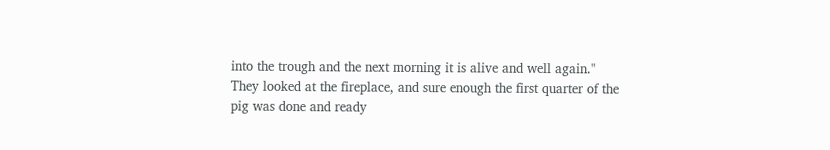into the trough and the next morning it is alive and well again." They looked at the fireplace, and sure enough the first quarter of the pig was done and ready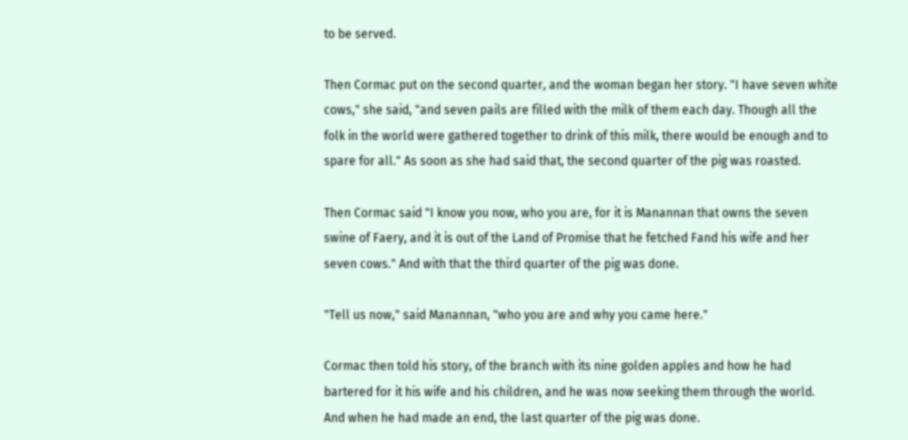to be served.

Then Cormac put on the second quarter, and the woman began her story. "I have seven white cows," she said, "and seven pails are filled with the milk of them each day. Though all the folk in the world were gathered together to drink of this milk, there would be enough and to spare for all." As soon as she had said that, the second quarter of the pig was roasted.

Then Cormac said "I know you now, who you are, for it is Manannan that owns the seven swine of Faery, and it is out of the Land of Promise that he fetched Fand his wife and her seven cows." And with that the third quarter of the pig was done.

"Tell us now," said Manannan, "who you are and why you came here."

Cormac then told his story, of the branch with its nine golden apples and how he had bartered for it his wife and his children, and he was now seeking them through the world. And when he had made an end, the last quarter of the pig was done.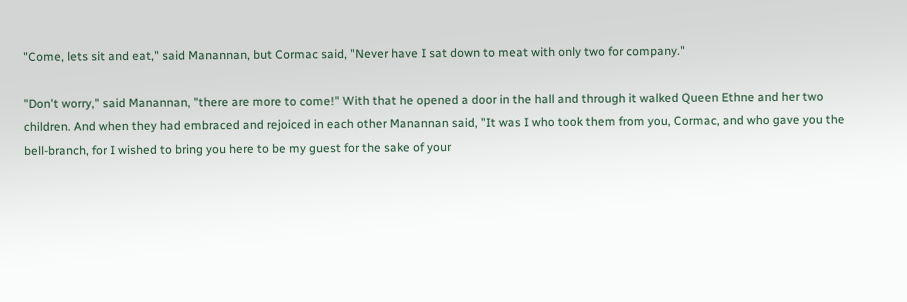"Come, lets sit and eat," said Manannan, but Cormac said, "Never have I sat down to meat with only two for company."

"Don't worry," said Manannan, "there are more to come!" With that he opened a door in the hall and through it walked Queen Ethne and her two children. And when they had embraced and rejoiced in each other Manannan said, "It was I who took them from you, Cormac, and who gave you the bell-branch, for I wished to bring you here to be my guest for the sake of your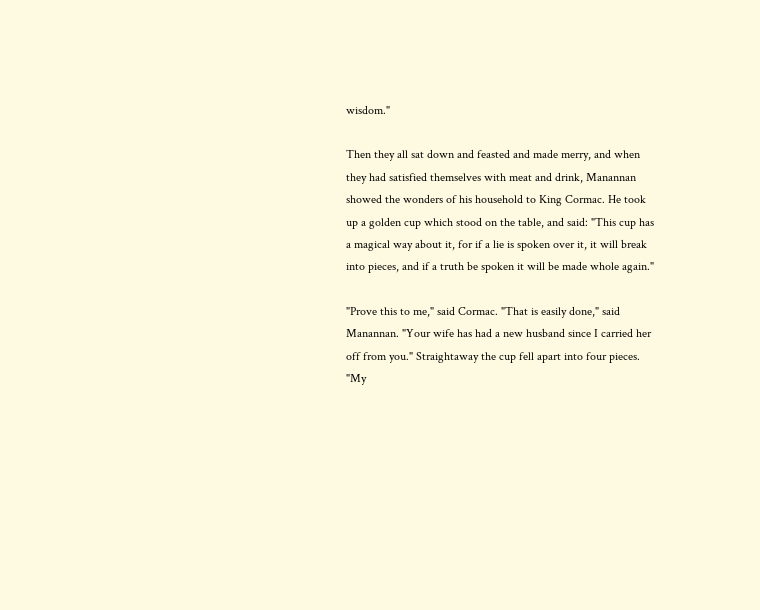wisdom."

Then they all sat down and feasted and made merry, and when they had satisfied themselves with meat and drink, Manannan showed the wonders of his household to King Cormac. He took up a golden cup which stood on the table, and said: "This cup has a magical way about it, for if a lie is spoken over it, it will break into pieces, and if a truth be spoken it will be made whole again."

"Prove this to me," said Cormac. "That is easily done," said Manannan. "Your wife has had a new husband since I carried her off from you." Straightaway the cup fell apart into four pieces. "My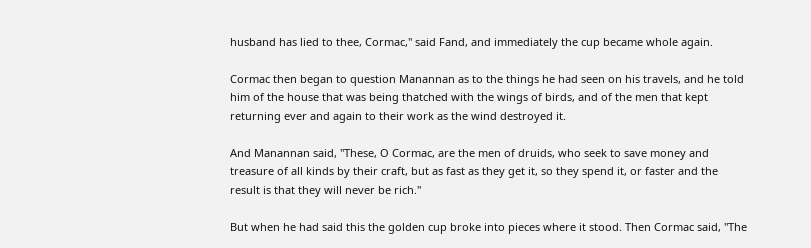husband has lied to thee, Cormac," said Fand, and immediately the cup became whole again.

Cormac then began to question Manannan as to the things he had seen on his travels, and he told him of the house that was being thatched with the wings of birds, and of the men that kept returning ever and again to their work as the wind destroyed it.

And Manannan said, "These, O Cormac, are the men of druids, who seek to save money and treasure of all kinds by their craft, but as fast as they get it, so they spend it, or faster and the result is that they will never be rich."

But when he had said this the golden cup broke into pieces where it stood. Then Cormac said, "The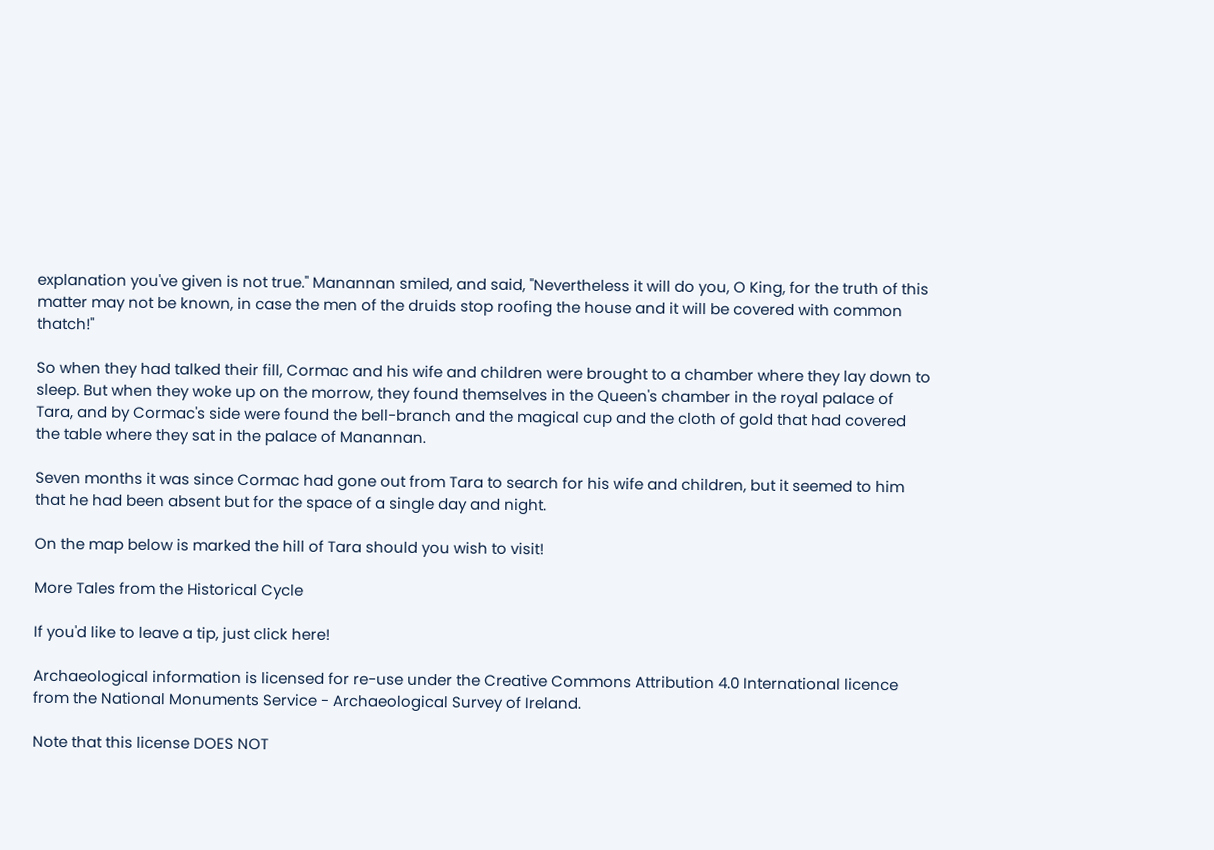explanation you've given is not true." Manannan smiled, and said, "Nevertheless it will do you, O King, for the truth of this matter may not be known, in case the men of the druids stop roofing the house and it will be covered with common thatch!"

So when they had talked their fill, Cormac and his wife and children were brought to a chamber where they lay down to sleep. But when they woke up on the morrow, they found themselves in the Queen's chamber in the royal palace of Tara, and by Cormac's side were found the bell-branch and the magical cup and the cloth of gold that had covered the table where they sat in the palace of Manannan.

Seven months it was since Cormac had gone out from Tara to search for his wife and children, but it seemed to him that he had been absent but for the space of a single day and night.

On the map below is marked the hill of Tara should you wish to visit!

More Tales from the Historical Cycle

If you'd like to leave a tip, just click here!

Archaeological information is licensed for re-use under the Creative Commons Attribution 4.0 International licence from the National Monuments Service - Archaeological Survey of Ireland.

Note that this license DOES NOT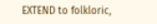EXTEND to folkloric,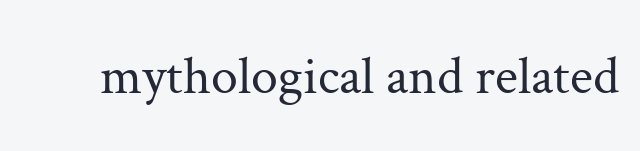mythological and related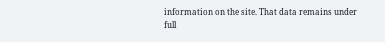information on the site. That data remains under full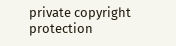private copyright protection